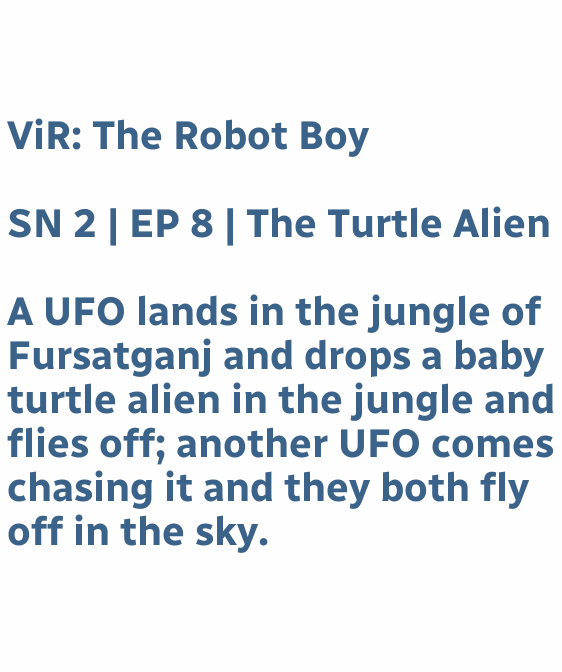ViR: The Robot Boy

SN 2 | EP 8 | The Turtle Alien

A UFO lands in the jungle of Fursatganj and drops a baby turtle alien in the jungle and flies off; another UFO comes chasing it and they both fly off in the sky.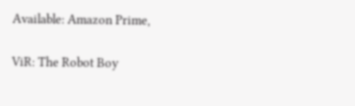Available: Amazon Prime,

ViR: The Robot Boy